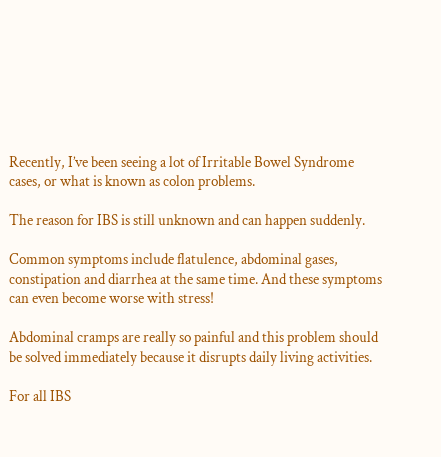Recently, I’ve been seeing a lot of Irritable Bowel Syndrome cases, or what is known as colon problems.

The reason for IBS is still unknown and can happen suddenly.

Common symptoms include flatulence, abdominal gases, constipation and diarrhea at the same time. And these symptoms can even become worse with stress!

Abdominal cramps are really so painful and this problem should be solved immediately because it disrupts daily living activities.

For all IBS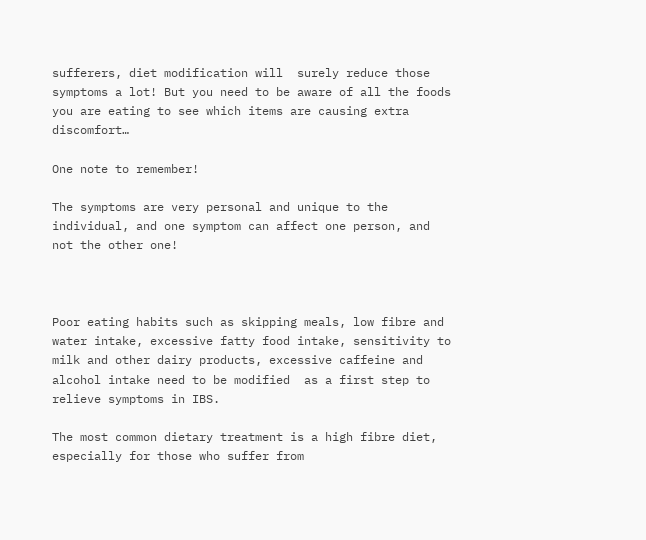sufferers, diet modification will  surely reduce those symptoms a lot! But you need to be aware of all the foods you are eating to see which items are causing extra discomfort…

One note to remember!

The symptoms are very personal and unique to the individual, and one symptom can affect one person, and not the other one!



Poor eating habits such as skipping meals, low fibre and water intake, excessive fatty food intake, sensitivity to milk and other dairy products, excessive caffeine and alcohol intake need to be modified  as a first step to relieve symptoms in IBS.

The most common dietary treatment is a high fibre diet, especially for those who suffer from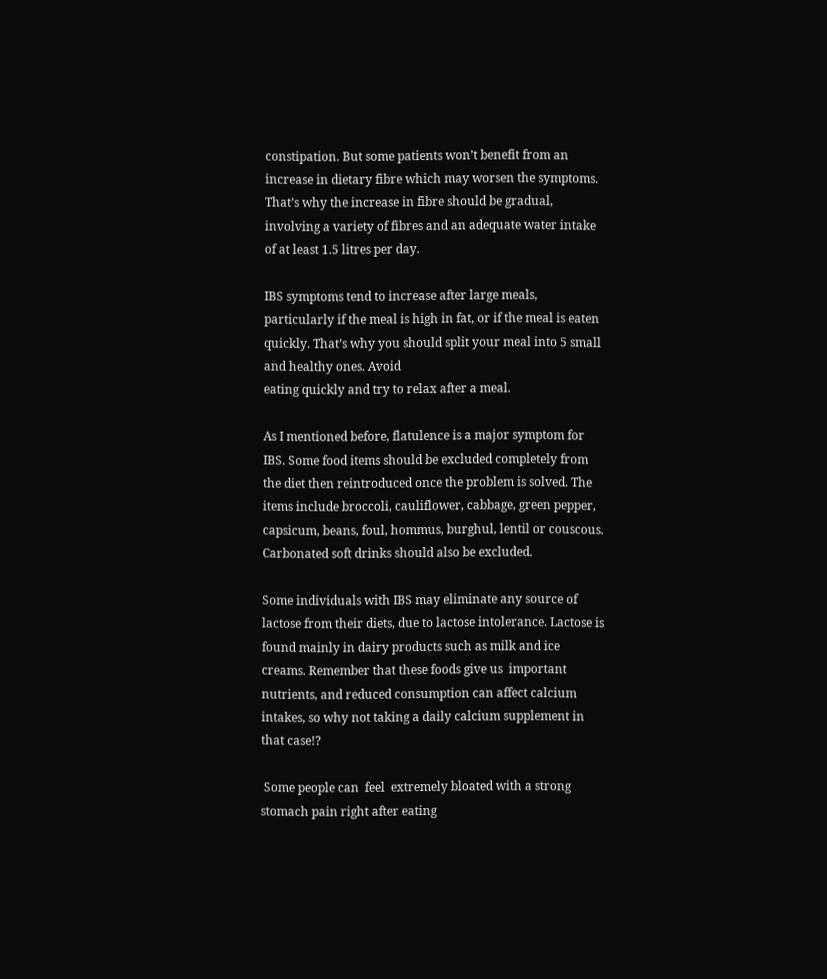constipation. But some patients won’t benefit from an increase in dietary fibre which may worsen the symptoms. That’s why the increase in fibre should be gradual, involving a variety of fibres and an adequate water intake of at least 1.5 litres per day.

IBS symptoms tend to increase after large meals, particularly if the meal is high in fat, or if the meal is eaten quickly. That’s why you should split your meal into 5 small and healthy ones. Avoid
eating quickly and try to relax after a meal.

As I mentioned before, flatulence is a major symptom for IBS. Some food items should be excluded completely from the diet then reintroduced once the problem is solved. The items include broccoli, cauliflower, cabbage, green pepper, capsicum, beans, foul, hommus, burghul, lentil or couscous. Carbonated soft drinks should also be excluded.

Some individuals with IBS may eliminate any source of  lactose from their diets, due to lactose intolerance. Lactose is found mainly in dairy products such as milk and ice creams. Remember that these foods give us  important nutrients, and reduced consumption can affect calcium intakes, so why not taking a daily calcium supplement in that case!?

 Some people can  feel  extremely bloated with a strong stomach pain right after eating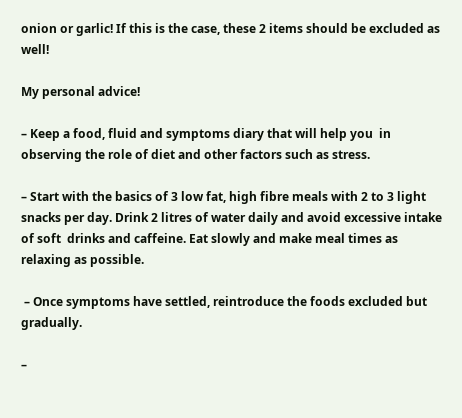onion or garlic! If this is the case, these 2 items should be excluded as well!

My personal advice!

– Keep a food, fluid and symptoms diary that will help you  in observing the role of diet and other factors such as stress.

– Start with the basics of 3 low fat, high fibre meals with 2 to 3 light snacks per day. Drink 2 litres of water daily and avoid excessive intake of soft  drinks and caffeine. Eat slowly and make meal times as relaxing as possible.

 – Once symptoms have settled, reintroduce the foods excluded but gradually.

–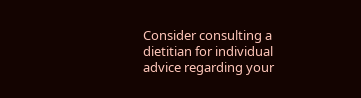Consider consulting a dietitian for individual advice regarding your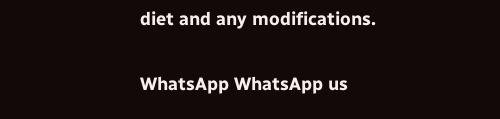diet and any modifications.

WhatsApp WhatsApp us